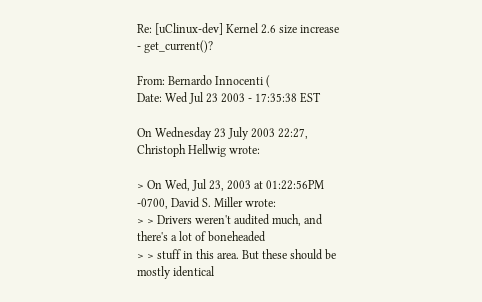Re: [uClinux-dev] Kernel 2.6 size increase - get_current()?

From: Bernardo Innocenti (
Date: Wed Jul 23 2003 - 17:35:38 EST

On Wednesday 23 July 2003 22:27, Christoph Hellwig wrote:

> On Wed, Jul 23, 2003 at 01:22:56PM -0700, David S. Miller wrote:
> > Drivers weren't audited much, and there's a lot of boneheaded
> > stuff in this area. But these should be mostly identical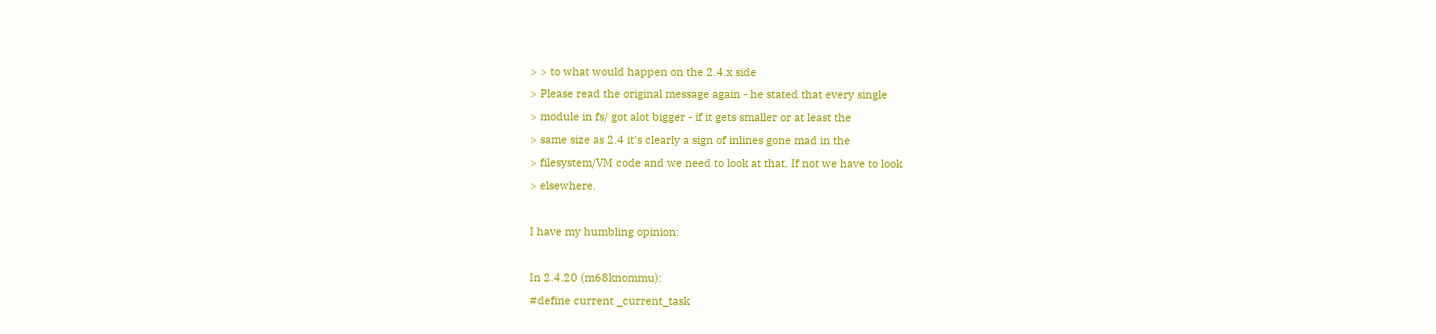> > to what would happen on the 2.4.x side
> Please read the original message again - he stated that every single
> module in fs/ got alot bigger - if it gets smaller or at least the
> same size as 2.4 it's clearly a sign of inlines gone mad in the
> filesystem/VM code and we need to look at that. If not we have to look
> elsewhere.

I have my humbling opinion:

In 2.4.20 (m68knommu):
#define current _current_task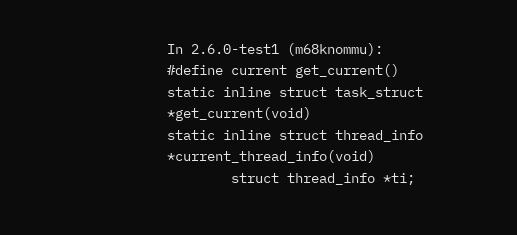In 2.6.0-test1 (m68knommu):
#define current get_current()
static inline struct task_struct *get_current(void)
static inline struct thread_info *current_thread_info(void)
        struct thread_info *ti;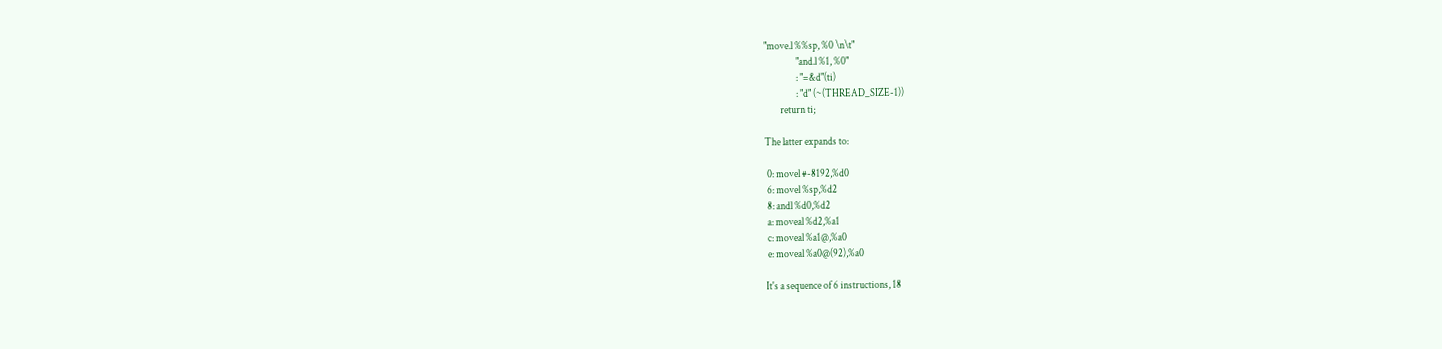"move.l %%sp, %0 \n\t"
                "and.l %1, %0"
                : "=&d"(ti)
                : "d" (~(THREAD_SIZE-1))
        return ti;

The latter expands to:

 0: movel #-8192,%d0
 6: movel %sp,%d2
 8: andl %d0,%d2
 a: moveal %d2,%a1
 c: moveal %a1@,%a0
 e: moveal %a0@(92),%a0

It's a sequence of 6 instructions, 18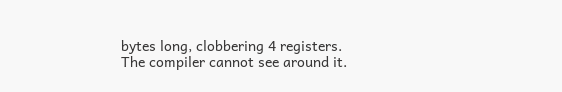bytes long, clobbering 4 registers.
The compiler cannot see around it.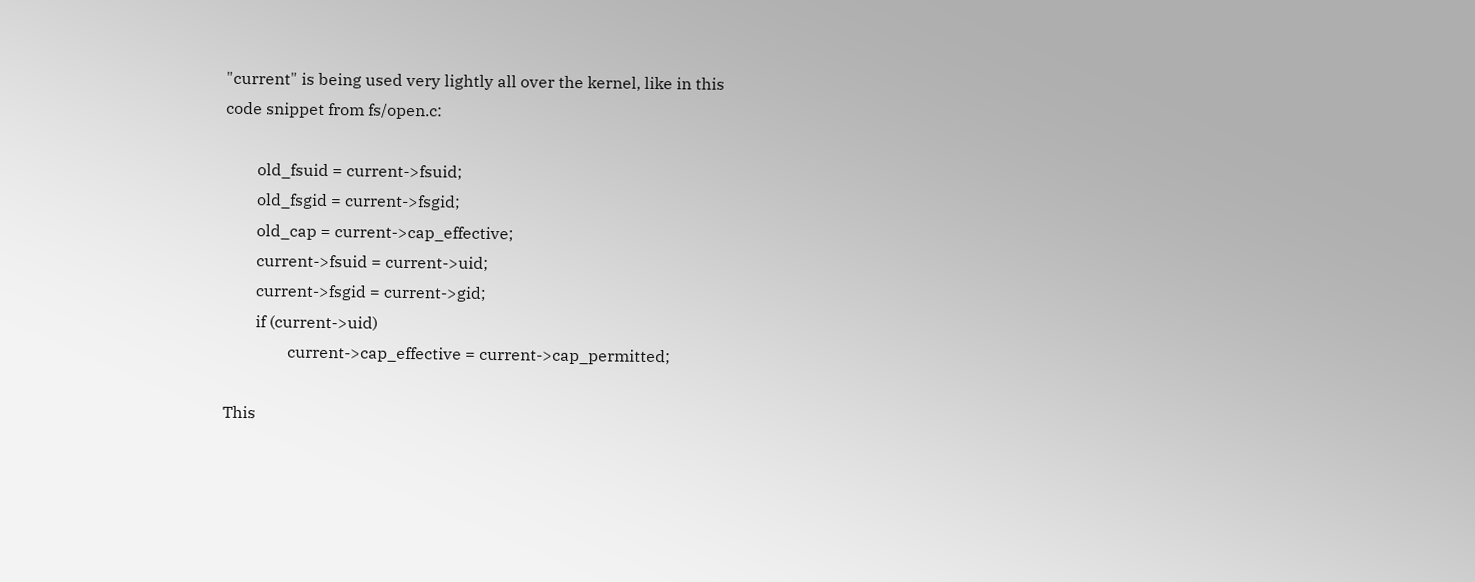"current" is being used very lightly all over the kernel, like in this
code snippet from fs/open.c:

        old_fsuid = current->fsuid;
        old_fsgid = current->fsgid;
        old_cap = current->cap_effective;
        current->fsuid = current->uid;
        current->fsgid = current->gid;
        if (current->uid)
                current->cap_effective = current->cap_permitted;

This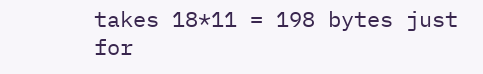takes 18*11 = 198 bytes just for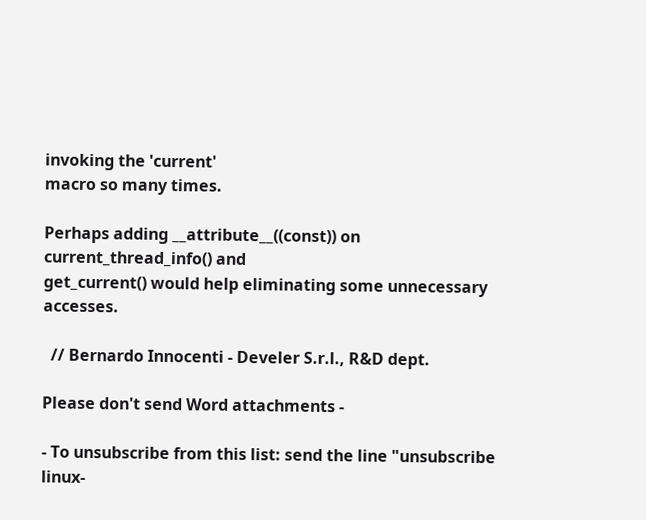invoking the 'current'
macro so many times.

Perhaps adding __attribute__((const)) on current_thread_info() and
get_current() would help eliminating some unnecessary accesses.

  // Bernardo Innocenti - Develer S.r.l., R&D dept.

Please don't send Word attachments -

- To unsubscribe from this list: send the line "unsubscribe linux-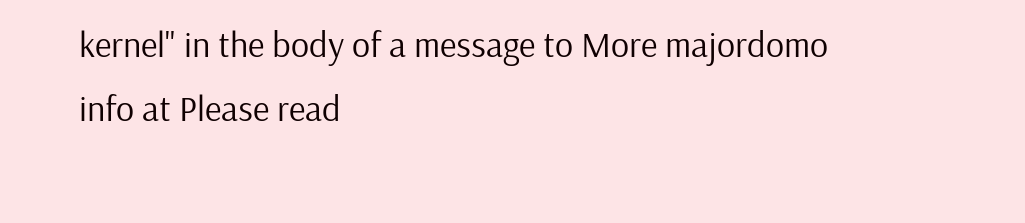kernel" in the body of a message to More majordomo info at Please read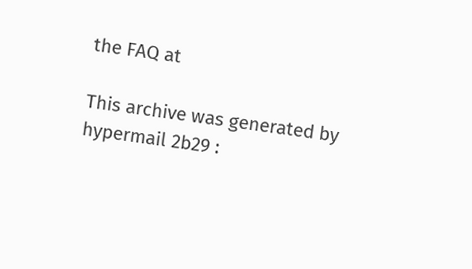the FAQ at

This archive was generated by hypermail 2b29 :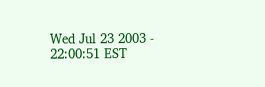Wed Jul 23 2003 - 22:00:51 EST